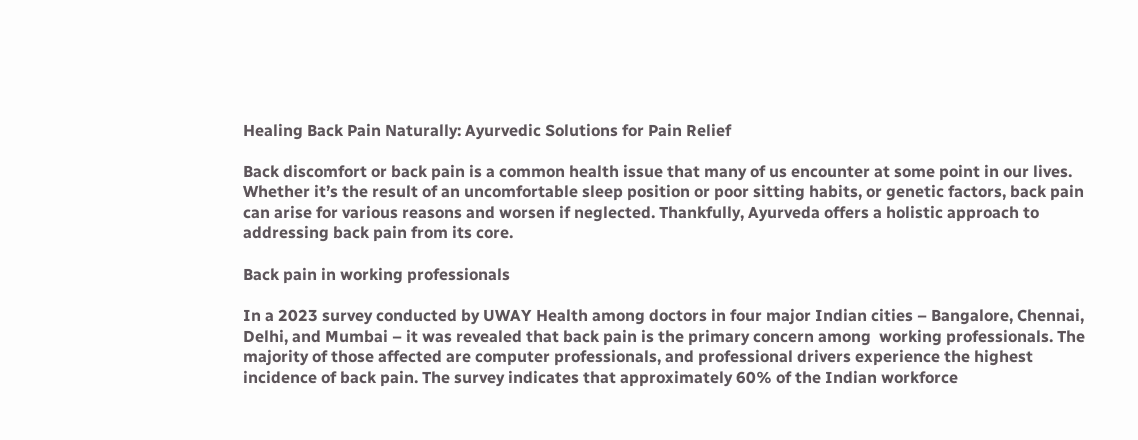Healing Back Pain Naturally: Ayurvedic Solutions for Pain Relief

Back discomfort or back pain is a common health issue that many of us encounter at some point in our lives. Whether it’s the result of an uncomfortable sleep position or poor sitting habits, or genetic factors, back pain can arise for various reasons and worsen if neglected. Thankfully, Ayurveda offers a holistic approach to addressing back pain from its core.

Back pain in working professionals

In a 2023 survey conducted by UWAY Health among doctors in four major Indian cities – Bangalore, Chennai, Delhi, and Mumbai – it was revealed that back pain is the primary concern among  working professionals. The majority of those affected are computer professionals, and professional drivers experience the highest incidence of back pain. The survey indicates that approximately 60% of the Indian workforce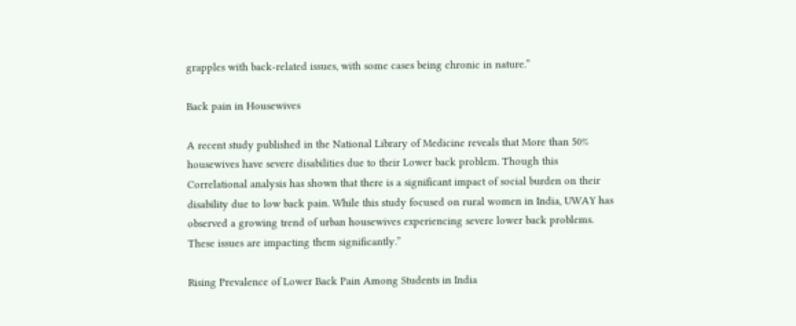grapples with back-related issues, with some cases being chronic in nature.”

Back pain in Housewives

A recent study published in the National Library of Medicine reveals that More than 50% housewives have severe disabilities due to their Lower back problem. Though this Correlational analysis has shown that there is a significant impact of social burden on their disability due to low back pain. While this study focused on rural women in India, UWAY has observed a growing trend of urban housewives experiencing severe lower back problems. These issues are impacting them significantly.”

Rising Prevalence of Lower Back Pain Among Students in India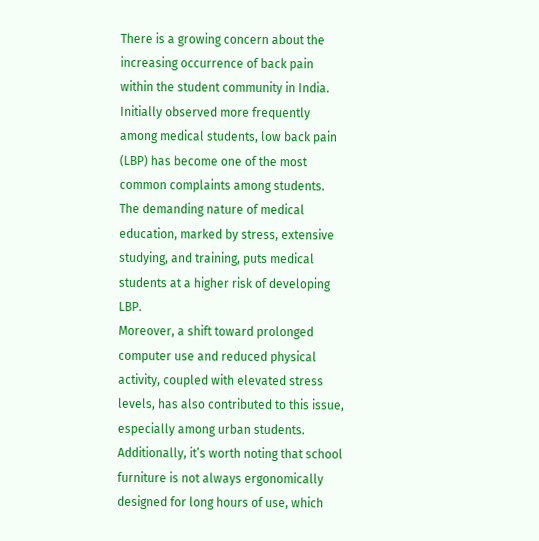There is a growing concern about the increasing occurrence of back pain within the student community in India. Initially observed more frequently among medical students, low back pain (LBP) has become one of the most common complaints among students. The demanding nature of medical education, marked by stress, extensive studying, and training, puts medical students at a higher risk of developing LBP.
Moreover, a shift toward prolonged computer use and reduced physical activity, coupled with elevated stress levels, has also contributed to this issue, especially among urban students. Additionally, it’s worth noting that school furniture is not always ergonomically designed for long hours of use, which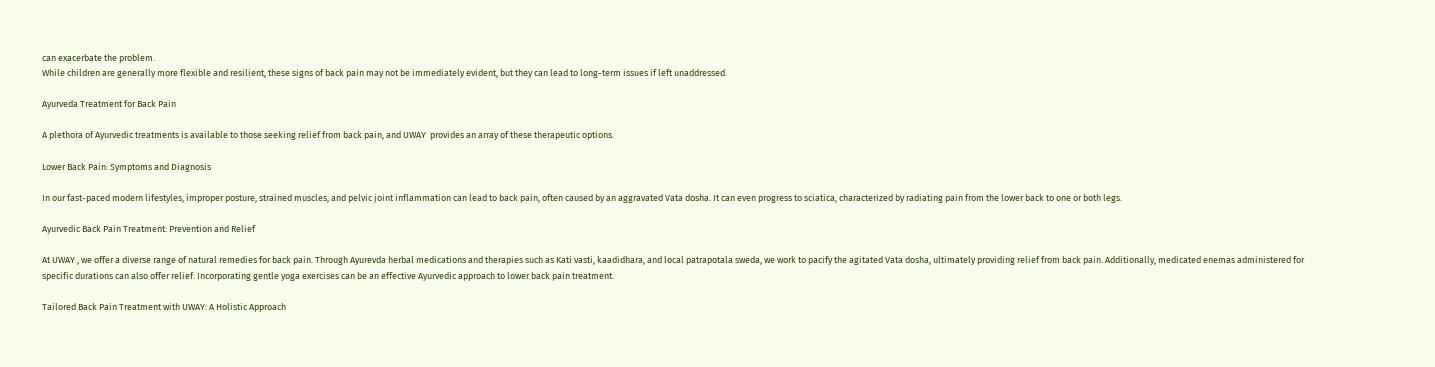can exacerbate the problem.
While children are generally more flexible and resilient, these signs of back pain may not be immediately evident, but they can lead to long-term issues if left unaddressed.

Ayurveda Treatment for Back Pain

A plethora of Ayurvedic treatments is available to those seeking relief from back pain, and UWAY  provides an array of these therapeutic options.

Lower Back Pain: Symptoms and Diagnosis

In our fast-paced modern lifestyles, improper posture, strained muscles, and pelvic joint inflammation can lead to back pain, often caused by an aggravated Vata dosha. It can even progress to sciatica, characterized by radiating pain from the lower back to one or both legs.

Ayurvedic Back Pain Treatment: Prevention and Relief

At UWAY , we offer a diverse range of natural remedies for back pain. Through Ayurevda herbal medications and therapies such as Kati vasti, kaadidhara, and local patrapotala sweda, we work to pacify the agitated Vata dosha, ultimately providing relief from back pain. Additionally, medicated enemas administered for specific durations can also offer relief. Incorporating gentle yoga exercises can be an effective Ayurvedic approach to lower back pain treatment.

Tailored Back Pain Treatment with UWAY: A Holistic Approach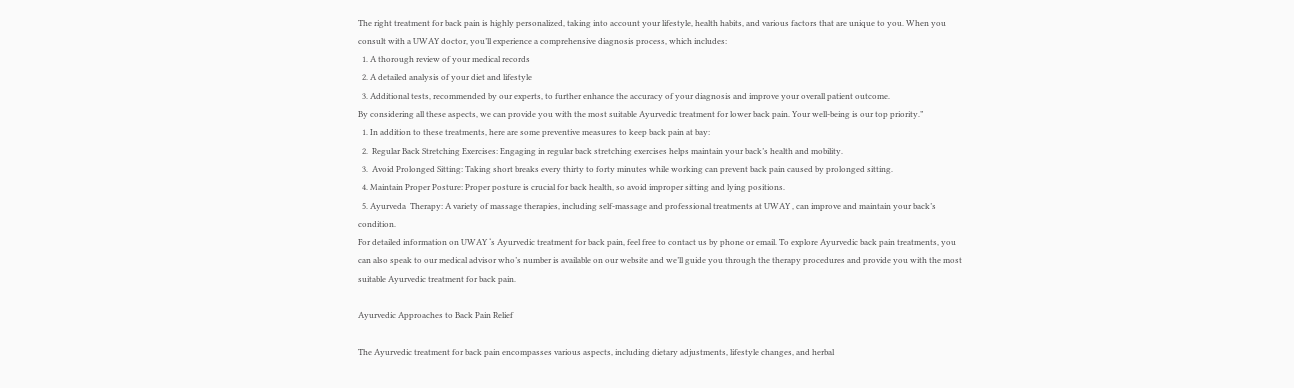The right treatment for back pain is highly personalized, taking into account your lifestyle, health habits, and various factors that are unique to you. When you consult with a UWAY doctor, you’ll experience a comprehensive diagnosis process, which includes:
  1. A thorough review of your medical records
  2. A detailed analysis of your diet and lifestyle
  3. Additional tests, recommended by our experts, to further enhance the accuracy of your diagnosis and improve your overall patient outcome.
By considering all these aspects, we can provide you with the most suitable Ayurvedic treatment for lower back pain. Your well-being is our top priority.”
  1. In addition to these treatments, here are some preventive measures to keep back pain at bay:
  2.  Regular Back Stretching Exercises: Engaging in regular back stretching exercises helps maintain your back’s health and mobility.
  3.  Avoid Prolonged Sitting: Taking short breaks every thirty to forty minutes while working can prevent back pain caused by prolonged sitting.
  4. Maintain Proper Posture: Proper posture is crucial for back health, so avoid improper sitting and lying positions.
  5. Ayurveda  Therapy: A variety of massage therapies, including self-massage and professional treatments at UWAY , can improve and maintain your back’s condition.
For detailed information on UWAY ‘s Ayurvedic treatment for back pain, feel free to contact us by phone or email. To explore Ayurvedic back pain treatments, you can also speak to our medical advisor who’s number is available on our website and we’ll guide you through the therapy procedures and provide you with the most suitable Ayurvedic treatment for back pain.

Ayurvedic Approaches to Back Pain Relief

The Ayurvedic treatment for back pain encompasses various aspects, including dietary adjustments, lifestyle changes, and herbal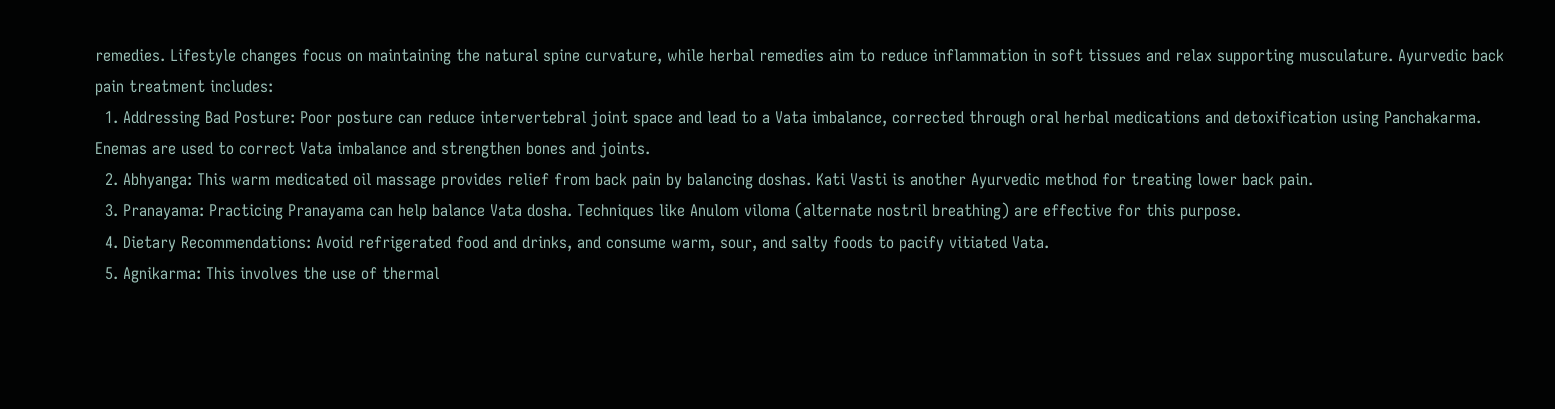remedies. Lifestyle changes focus on maintaining the natural spine curvature, while herbal remedies aim to reduce inflammation in soft tissues and relax supporting musculature. Ayurvedic back pain treatment includes:
  1. Addressing Bad Posture: Poor posture can reduce intervertebral joint space and lead to a Vata imbalance, corrected through oral herbal medications and detoxification using Panchakarma. Enemas are used to correct Vata imbalance and strengthen bones and joints.
  2. Abhyanga: This warm medicated oil massage provides relief from back pain by balancing doshas. Kati Vasti is another Ayurvedic method for treating lower back pain.
  3. Pranayama: Practicing Pranayama can help balance Vata dosha. Techniques like Anulom viloma (alternate nostril breathing) are effective for this purpose.
  4. Dietary Recommendations: Avoid refrigerated food and drinks, and consume warm, sour, and salty foods to pacify vitiated Vata.
  5. Agnikarma: This involves the use of thermal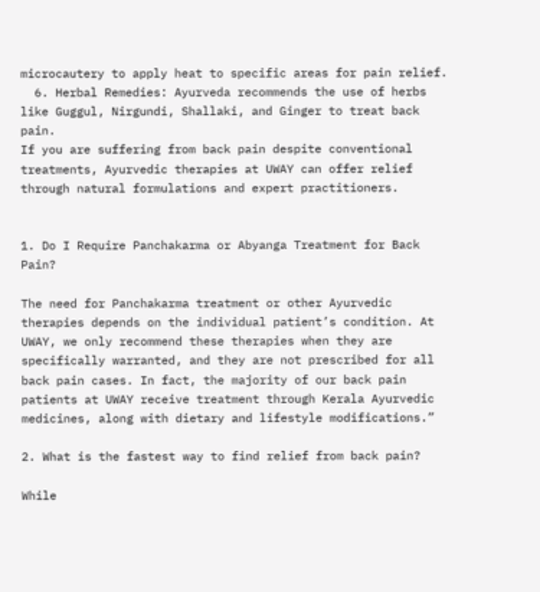microcautery to apply heat to specific areas for pain relief.
  6. Herbal Remedies: Ayurveda recommends the use of herbs like Guggul, Nirgundi, Shallaki, and Ginger to treat back pain.
If you are suffering from back pain despite conventional treatments, Ayurvedic therapies at UWAY can offer relief through natural formulations and expert practitioners.


1. Do I Require Panchakarma or Abyanga Treatment for Back Pain?

The need for Panchakarma treatment or other Ayurvedic therapies depends on the individual patient’s condition. At UWAY, we only recommend these therapies when they are specifically warranted, and they are not prescribed for all back pain cases. In fact, the majority of our back pain patients at UWAY receive treatment through Kerala Ayurvedic medicines, along with dietary and lifestyle modifications.”

2. What is the fastest way to find relief from back pain?

While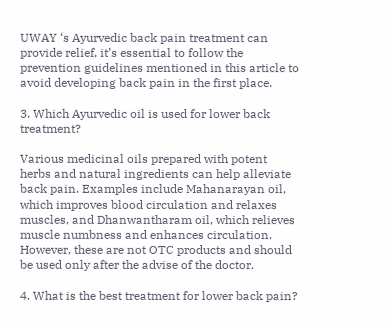UWAY ‘s Ayurvedic back pain treatment can provide relief, it’s essential to follow the prevention guidelines mentioned in this article to avoid developing back pain in the first place.

3. Which Ayurvedic oil is used for lower back treatment?

Various medicinal oils prepared with potent herbs and natural ingredients can help alleviate back pain. Examples include Mahanarayan oil, which improves blood circulation and relaxes muscles, and Dhanwantharam oil, which relieves muscle numbness and enhances circulation. However, these are not OTC products and should be used only after the advise of the doctor.

4. What is the best treatment for lower back pain?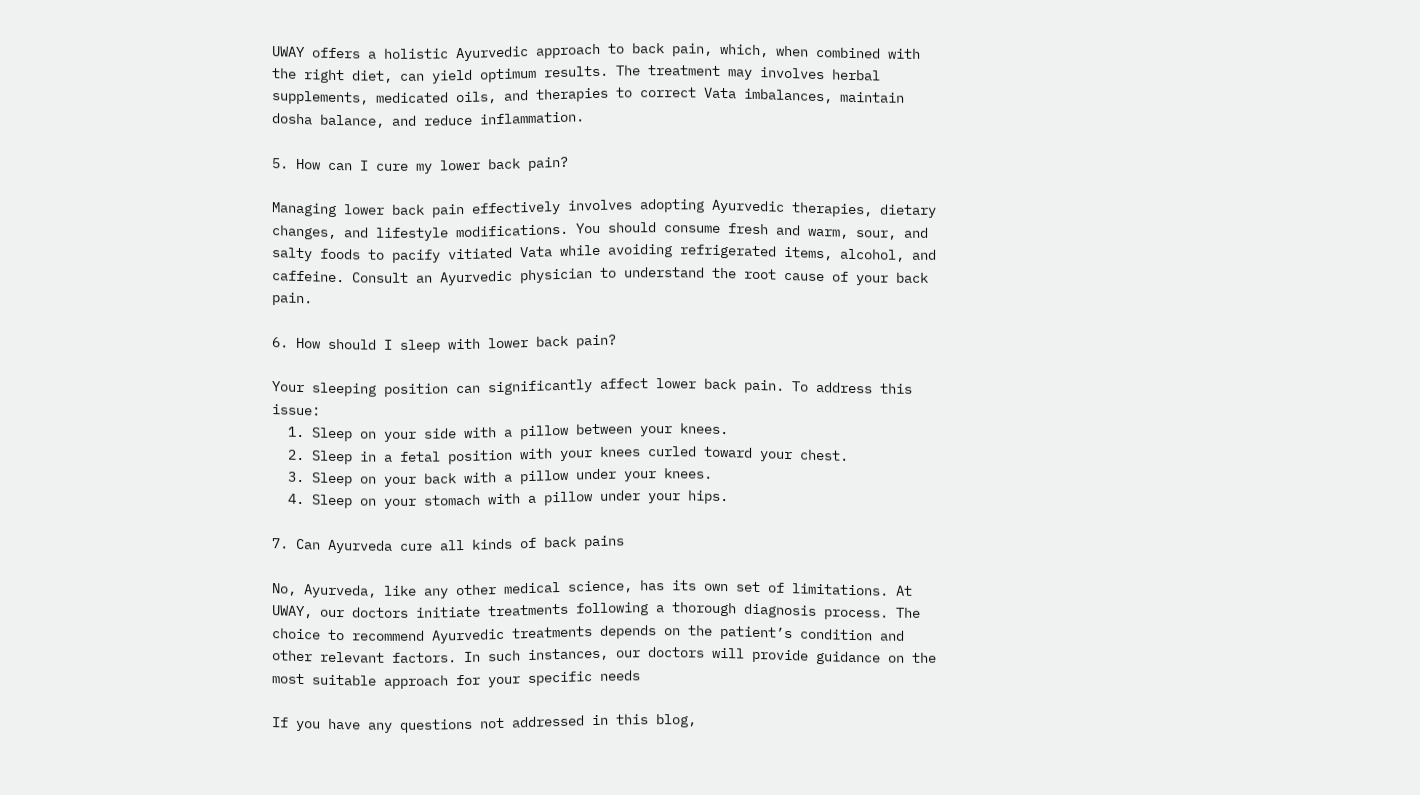UWAY offers a holistic Ayurvedic approach to back pain, which, when combined with the right diet, can yield optimum results. The treatment may involves herbal supplements, medicated oils, and therapies to correct Vata imbalances, maintain dosha balance, and reduce inflammation.

5. How can I cure my lower back pain?

Managing lower back pain effectively involves adopting Ayurvedic therapies, dietary changes, and lifestyle modifications. You should consume fresh and warm, sour, and salty foods to pacify vitiated Vata while avoiding refrigerated items, alcohol, and caffeine. Consult an Ayurvedic physician to understand the root cause of your back pain.

6. How should I sleep with lower back pain?

Your sleeping position can significantly affect lower back pain. To address this issue:
  1. Sleep on your side with a pillow between your knees.
  2. Sleep in a fetal position with your knees curled toward your chest.
  3. Sleep on your back with a pillow under your knees.
  4. Sleep on your stomach with a pillow under your hips.

7. Can Ayurveda cure all kinds of back pains

No, Ayurveda, like any other medical science, has its own set of limitations. At UWAY, our doctors initiate treatments following a thorough diagnosis process. The choice to recommend Ayurvedic treatments depends on the patient’s condition and other relevant factors. In such instances, our doctors will provide guidance on the most suitable approach for your specific needs

If you have any questions not addressed in this blog,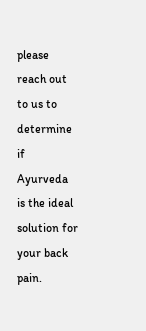please reach out to us to determine if Ayurveda is the ideal solution for your back pain.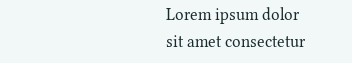Lorem ipsum dolor sit amet consectetur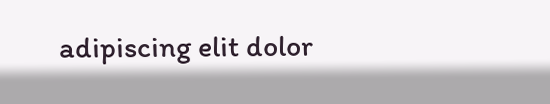adipiscing elit dolor